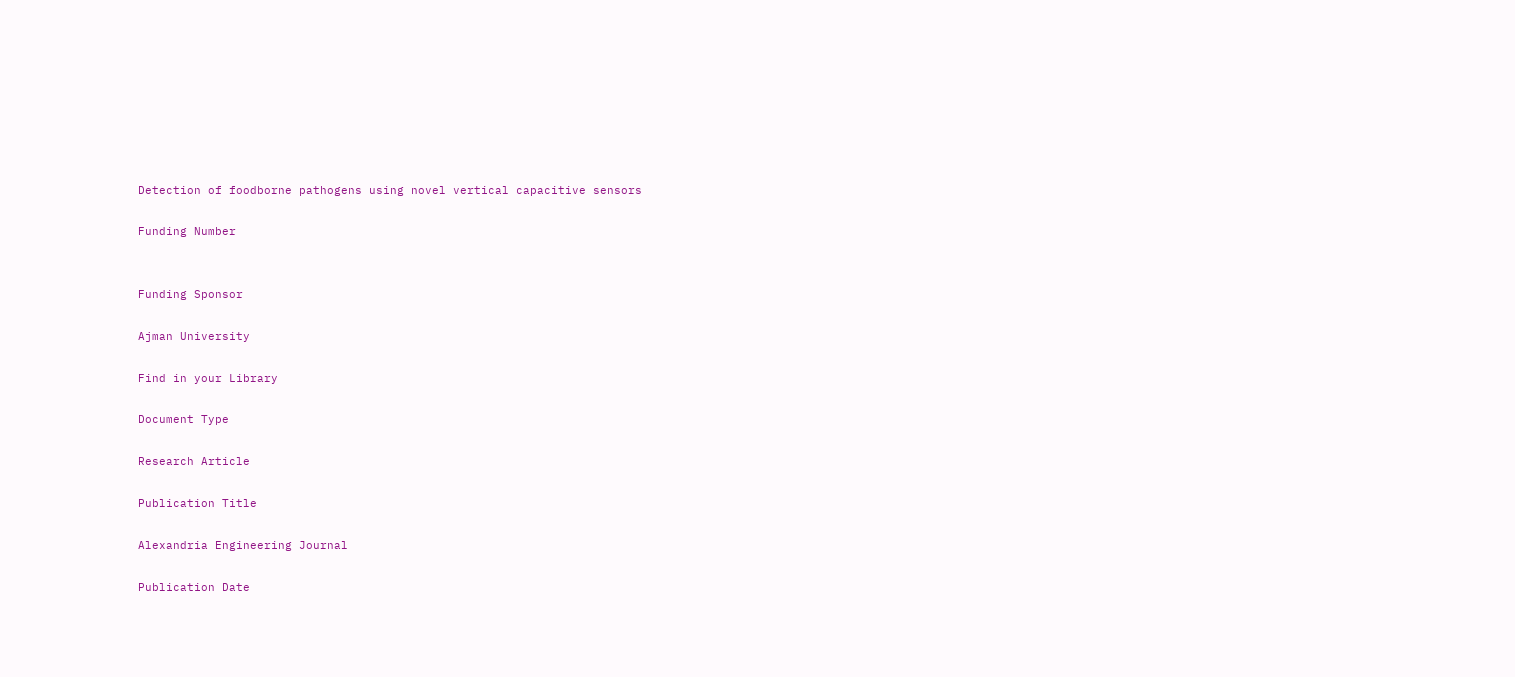Detection of foodborne pathogens using novel vertical capacitive sensors

Funding Number


Funding Sponsor

Ajman University

Find in your Library

Document Type

Research Article

Publication Title

Alexandria Engineering Journal

Publication Date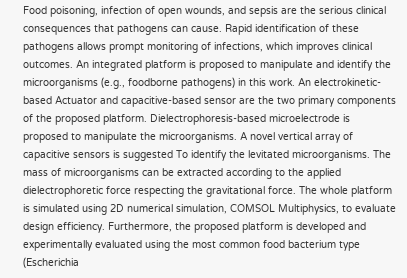Food poisoning, infection of open wounds, and sepsis are the serious clinical consequences that pathogens can cause. Rapid identification of these pathogens allows prompt monitoring of infections, which improves clinical outcomes. An integrated platform is proposed to manipulate and identify the microorganisms (e.g., foodborne pathogens) in this work. An electrokinetic-based Actuator and capacitive-based sensor are the two primary components of the proposed platform. Dielectrophoresis-based microelectrode is proposed to manipulate the microorganisms. A novel vertical array of capacitive sensors is suggested To identify the levitated microorganisms. The mass of microorganisms can be extracted according to the applied dielectrophoretic force respecting the gravitational force. The whole platform is simulated using 2D numerical simulation, COMSOL Multiphysics, to evaluate design efficiency. Furthermore, the proposed platform is developed and experimentally evaluated using the most common food bacterium type (Escherichia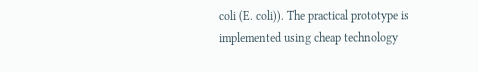coli (E. coli)). The practical prototype is implemented using cheap technology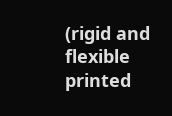(rigid and flexible printed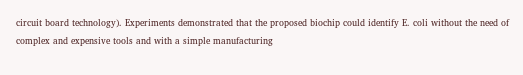circuit board technology). Experiments demonstrated that the proposed biochip could identify E. coli without the need of complex and expensive tools and with a simple manufacturing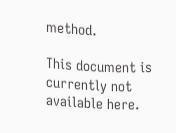method.

This document is currently not available here.